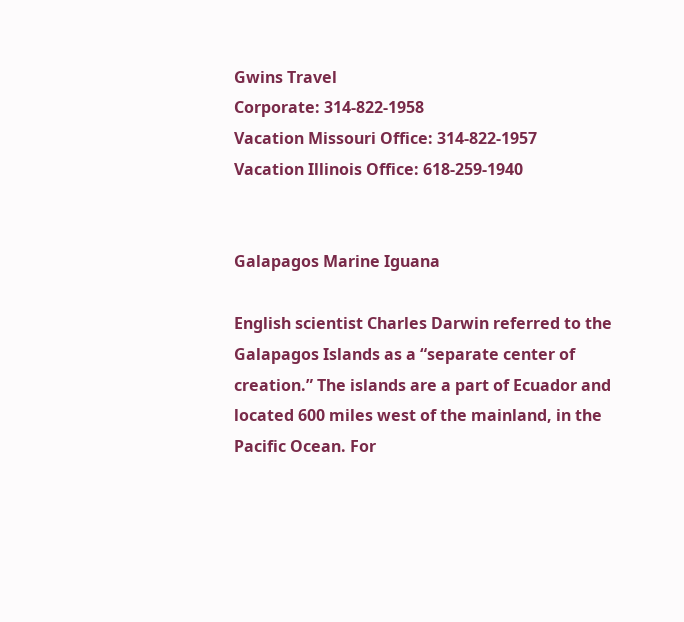Gwins Travel
Corporate: 314-822-1958
Vacation Missouri Office: 314-822-1957
Vacation Illinois Office: 618-259-1940


Galapagos Marine Iguana

English scientist Charles Darwin referred to the Galapagos Islands as a “separate center of creation.” The islands are a part of Ecuador and located 600 miles west of the mainland, in the Pacific Ocean. For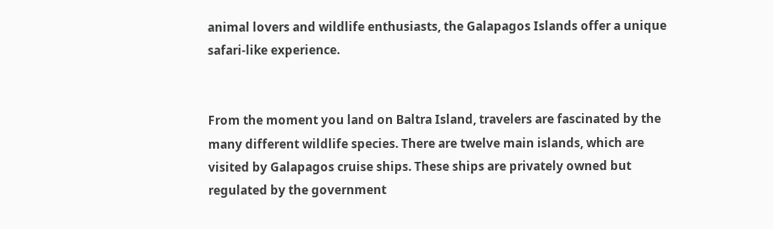animal lovers and wildlife enthusiasts, the Galapagos Islands offer a unique safari-like experience.


From the moment you land on Baltra Island, travelers are fascinated by the many different wildlife species. There are twelve main islands, which are visited by Galapagos cruise ships. These ships are privately owned but regulated by the government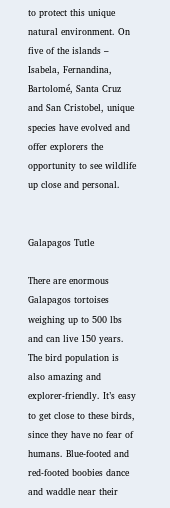to protect this unique natural environment. On five of the islands – Isabela, Fernandina, Bartolomé, Santa Cruz and San Cristobel, unique species have evolved and offer explorers the opportunity to see wildlife up close and personal.


Galapagos Tutle

There are enormous Galapagos tortoises weighing up to 500 lbs and can live 150 years. The bird population is also amazing and explorer-friendly. It’s easy to get close to these birds, since they have no fear of humans. Blue-footed and red-footed boobies dance and waddle near their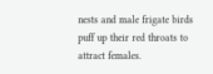nests and male frigate birds puff up their red throats to attract females.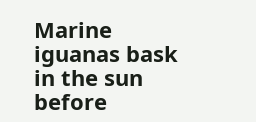Marine iguanas bask in the sun before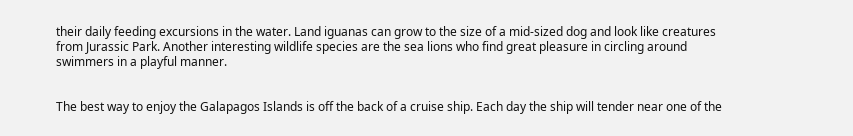their daily feeding excursions in the water. Land iguanas can grow to the size of a mid-sized dog and look like creatures from Jurassic Park. Another interesting wildlife species are the sea lions who find great pleasure in circling around swimmers in a playful manner.


The best way to enjoy the Galapagos Islands is off the back of a cruise ship. Each day the ship will tender near one of the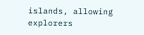islands, allowing explorers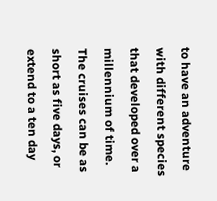to have an adventure with different species that developed over a millennium of time. The cruises can be as short as five days, or extend to a ten day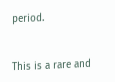period.


This is a rare and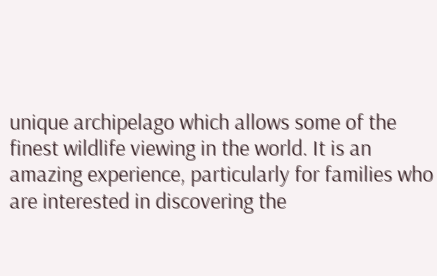unique archipelago which allows some of the finest wildlife viewing in the world. It is an amazing experience, particularly for families who are interested in discovering the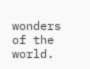wonders of the world.